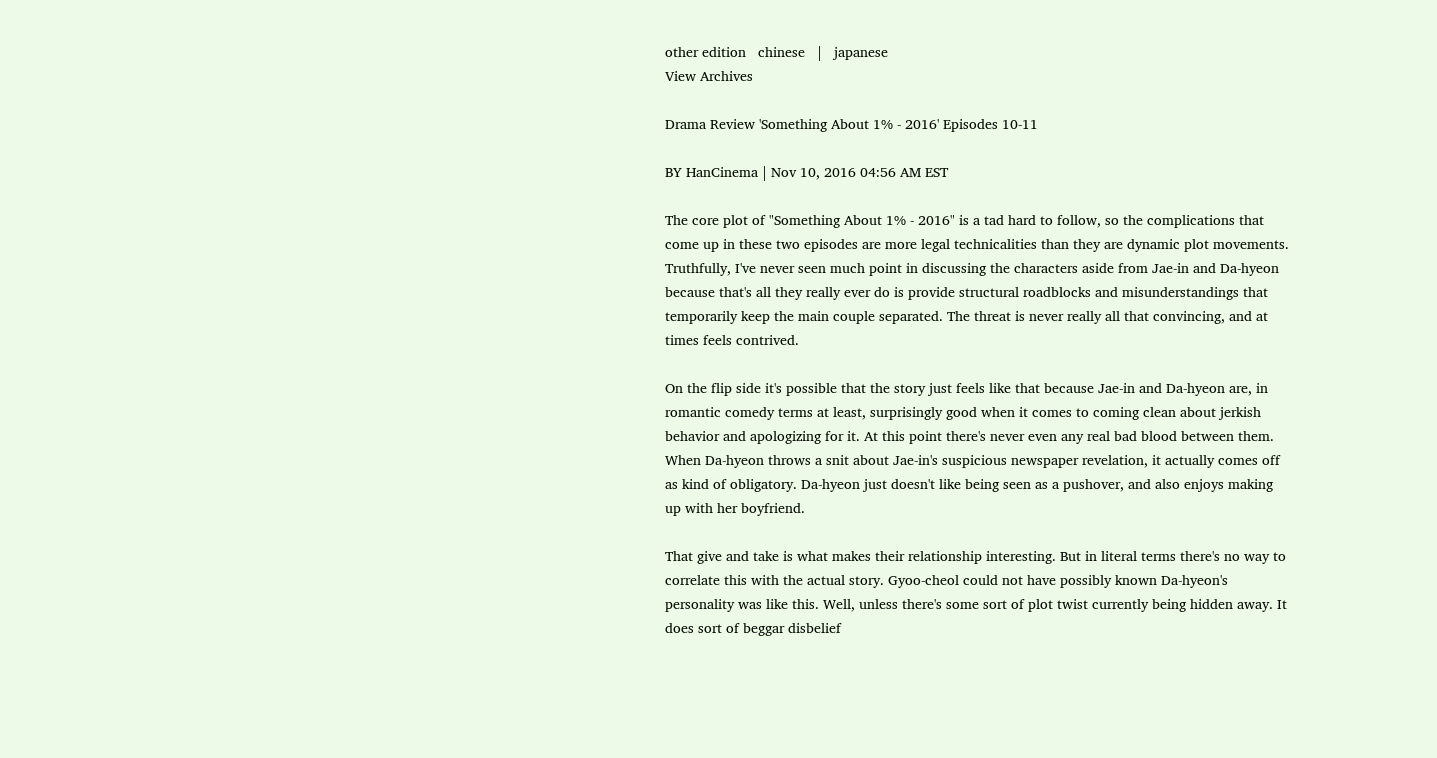other edition   chinese   |   japanese
View Archives

Drama Review 'Something About 1% - 2016' Episodes 10-11

BY HanCinema | Nov 10, 2016 04:56 AM EST

The core plot of "Something About 1% - 2016" is a tad hard to follow, so the complications that come up in these two episodes are more legal technicalities than they are dynamic plot movements. Truthfully, I've never seen much point in discussing the characters aside from Jae-in and Da-hyeon because that's all they really ever do is provide structural roadblocks and misunderstandings that temporarily keep the main couple separated. The threat is never really all that convincing, and at times feels contrived.

On the flip side it's possible that the story just feels like that because Jae-in and Da-hyeon are, in romantic comedy terms at least, surprisingly good when it comes to coming clean about jerkish behavior and apologizing for it. At this point there's never even any real bad blood between them. When Da-hyeon throws a snit about Jae-in's suspicious newspaper revelation, it actually comes off as kind of obligatory. Da-hyeon just doesn't like being seen as a pushover, and also enjoys making up with her boyfriend.

That give and take is what makes their relationship interesting. But in literal terms there's no way to correlate this with the actual story. Gyoo-cheol could not have possibly known Da-hyeon's personality was like this. Well, unless there's some sort of plot twist currently being hidden away. It does sort of beggar disbelief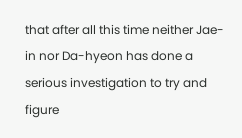that after all this time neither Jae-in nor Da-hyeon has done a serious investigation to try and figure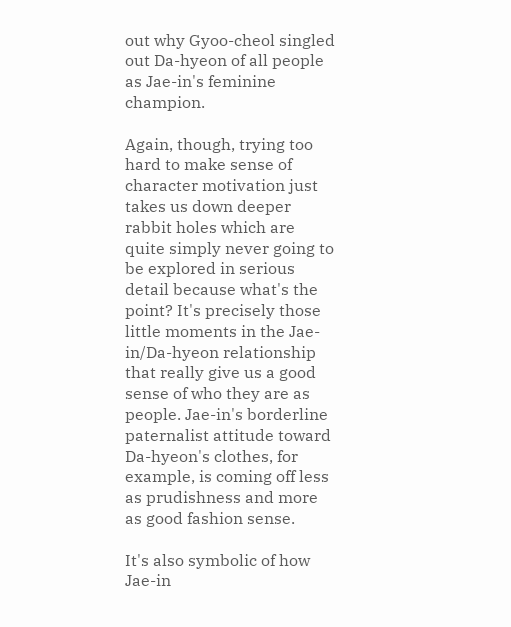out why Gyoo-cheol singled out Da-hyeon of all people as Jae-in's feminine champion.

Again, though, trying too hard to make sense of character motivation just takes us down deeper rabbit holes which are quite simply never going to be explored in serious detail because what's the point? It's precisely those little moments in the Jae-in/Da-hyeon relationship that really give us a good sense of who they are as people. Jae-in's borderline paternalist attitude toward Da-hyeon's clothes, for example, is coming off less as prudishness and more as good fashion sense.

It's also symbolic of how Jae-in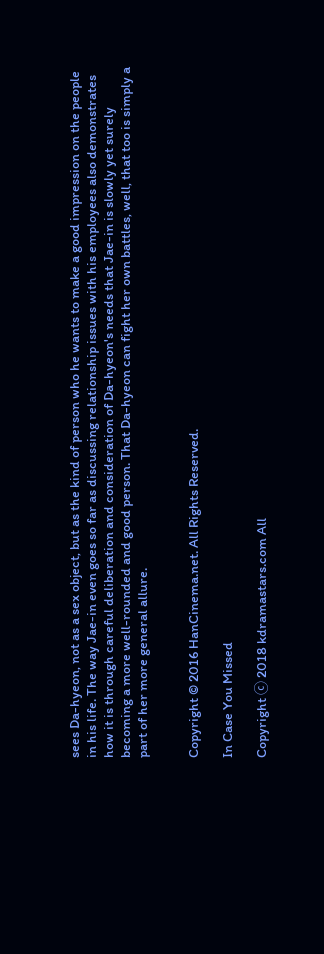sees Da-hyeon, not as a sex object, but as the kind of person who he wants to make a good impression on the people in his life. The way Jae-in even goes so far as discussing relationship issues with his employees also demonstrates how it is through careful deliberation and consideration of Da-hyeon's needs that Jae-in is slowly yet surely becoming a more well-rounded and good person. That Da-hyeon can fight her own battles, well, that too is simply a part of her more general allure.


Copyright © 2016 HanCinema.net. All Rights Reserved.

In Case You Missed

Copyright ⓒ 2018 kdramastars.com All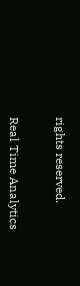rights reserved.


Real Time Analytics